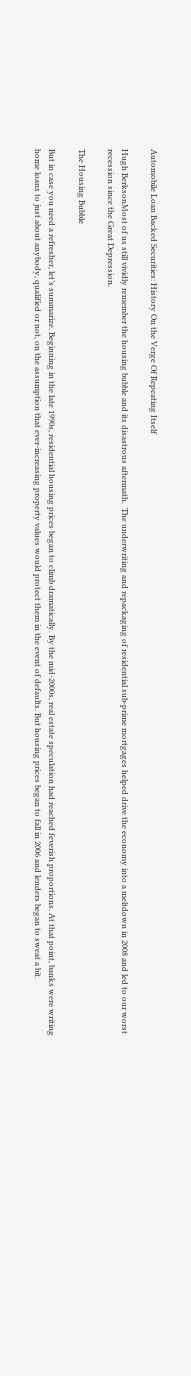Automobile Loan Backed Securities: History On the Verge Of Repeating Itself

Hugh BerksonMost of us still vividly remember the housing bubble and its disastrous aftermath.  The underwriting and repackaging of residential sub-prime mortgages helped drive the economy into a meltdown in 2008 and led to our worst recession since the Great Depression.

The Housing Bubble

But in case you need a refresher, let’s summarize. Beginning in the late 1990s, residential housing prices began to climb dramatically. By the mid-2000s, real estate speculation had reached feverish proportions. At that point, banks were writing home loans to just about anybody, qualified or not, on the assumption that ever-increasing property values would protect them in the event of defaults. But housing prices began to fall in 2006 and lenders began to sweat a bit.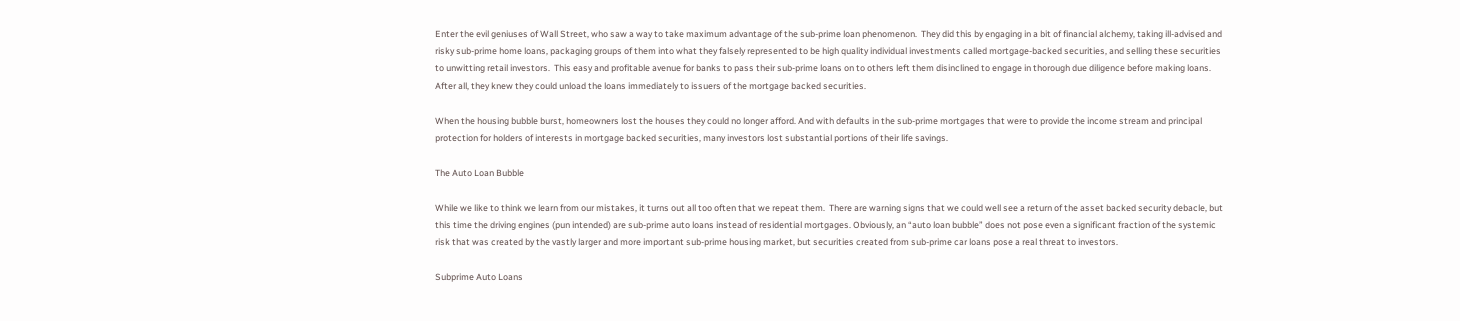Enter the evil geniuses of Wall Street, who saw a way to take maximum advantage of the sub-prime loan phenomenon.  They did this by engaging in a bit of financial alchemy, taking ill-advised and risky sub-prime home loans, packaging groups of them into what they falsely represented to be high quality individual investments called mortgage-backed securities, and selling these securities to unwitting retail investors.  This easy and profitable avenue for banks to pass their sub-prime loans on to others left them disinclined to engage in thorough due diligence before making loans. After all, they knew they could unload the loans immediately to issuers of the mortgage backed securities.

When the housing bubble burst, homeowners lost the houses they could no longer afford. And with defaults in the sub-prime mortgages that were to provide the income stream and principal protection for holders of interests in mortgage backed securities, many investors lost substantial portions of their life savings.

The Auto Loan Bubble

While we like to think we learn from our mistakes, it turns out all too often that we repeat them.  There are warning signs that we could well see a return of the asset backed security debacle, but this time the driving engines (pun intended) are sub-prime auto loans instead of residential mortgages. Obviously, an “auto loan bubble” does not pose even a significant fraction of the systemic risk that was created by the vastly larger and more important sub-prime housing market, but securities created from sub-prime car loans pose a real threat to investors.

Subprime Auto Loans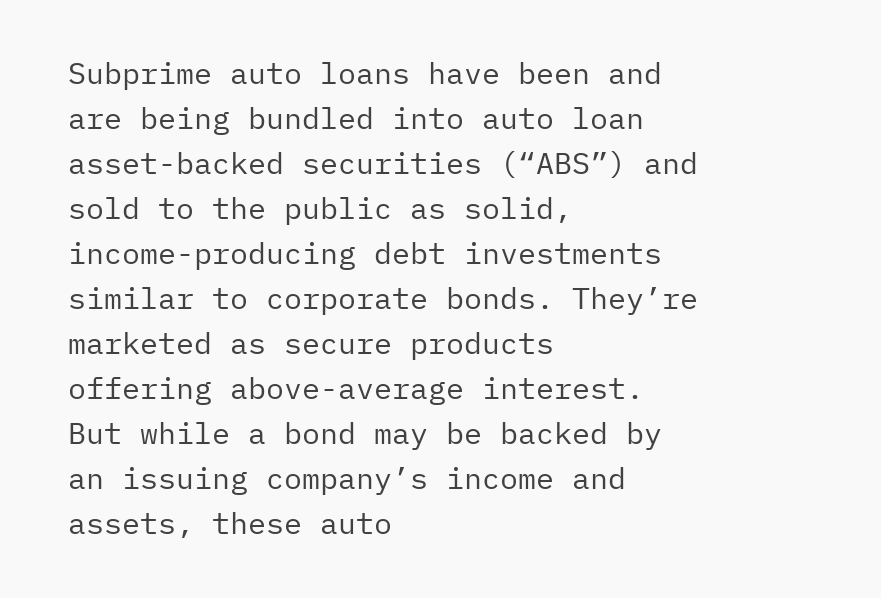Subprime auto loans have been and are being bundled into auto loan asset-backed securities (“ABS”) and sold to the public as solid, income-producing debt investments similar to corporate bonds. They’re marketed as secure products offering above-average interest. But while a bond may be backed by an issuing company’s income and assets, these auto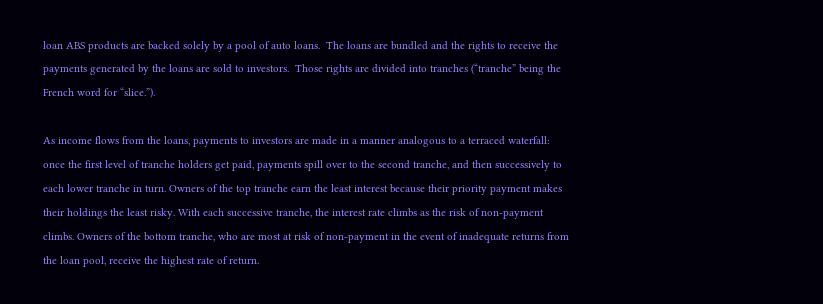loan ABS products are backed solely by a pool of auto loans.  The loans are bundled and the rights to receive the payments generated by the loans are sold to investors.  Those rights are divided into tranches (“tranche” being the French word for “slice.”).

As income flows from the loans, payments to investors are made in a manner analogous to a terraced waterfall: once the first level of tranche holders get paid, payments spill over to the second tranche, and then successively to each lower tranche in turn. Owners of the top tranche earn the least interest because their priority payment makes their holdings the least risky. With each successive tranche, the interest rate climbs as the risk of non-payment climbs. Owners of the bottom tranche, who are most at risk of non-payment in the event of inadequate returns from the loan pool, receive the highest rate of return.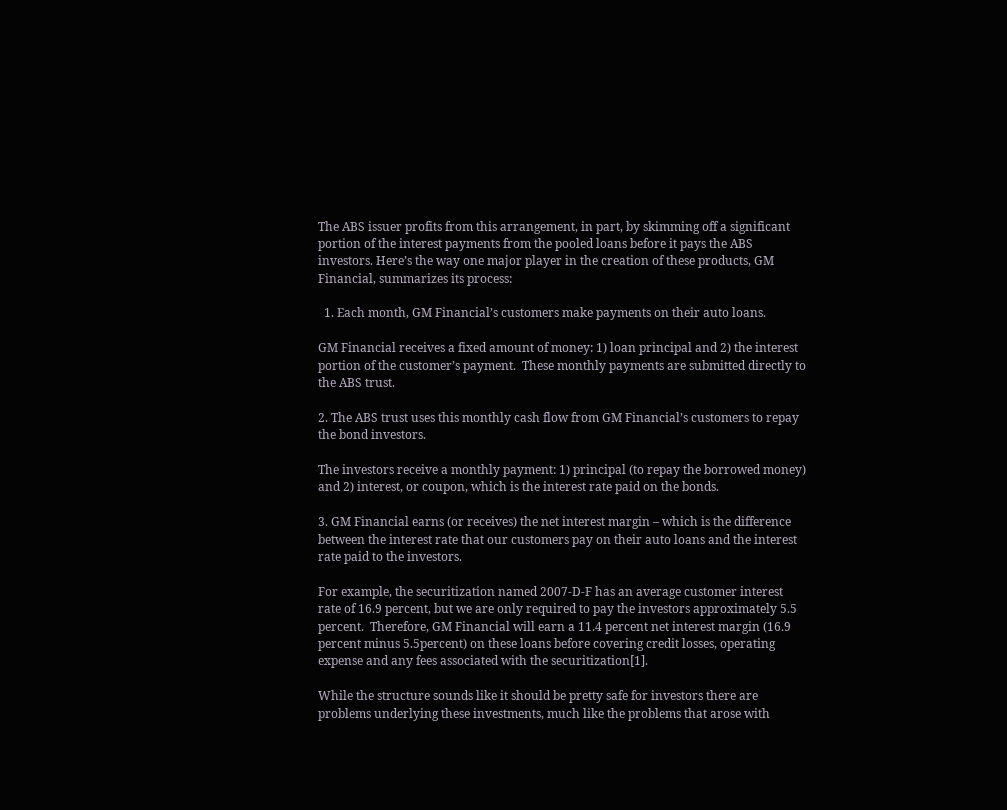The ABS issuer profits from this arrangement, in part, by skimming off a significant portion of the interest payments from the pooled loans before it pays the ABS investors. Here’s the way one major player in the creation of these products, GM Financial, summarizes its process:

  1. Each month, GM Financial’s customers make payments on their auto loans.

GM Financial receives a fixed amount of money: 1) loan principal and 2) the interest portion of the customer’s payment.  These monthly payments are submitted directly to the ABS trust.

2. The ABS trust uses this monthly cash flow from GM Financial’s customers to repay the bond investors.

The investors receive a monthly payment: 1) principal (to repay the borrowed money) and 2) interest, or coupon, which is the interest rate paid on the bonds.

3. GM Financial earns (or receives) the net interest margin – which is the difference between the interest rate that our customers pay on their auto loans and the interest rate paid to the investors.

For example, the securitization named 2007-D-F has an average customer interest rate of 16.9 percent, but we are only required to pay the investors approximately 5.5 percent.  Therefore, GM Financial will earn a 11.4 percent net interest margin (16.9 percent minus 5.5percent) on these loans before covering credit losses, operating expense and any fees associated with the securitization[1].

While the structure sounds like it should be pretty safe for investors there are problems underlying these investments, much like the problems that arose with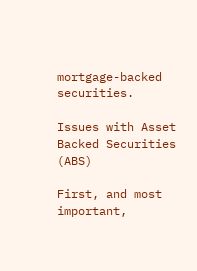mortgage-backed securities.

Issues with Asset Backed Securities (ABS)

First, and most important,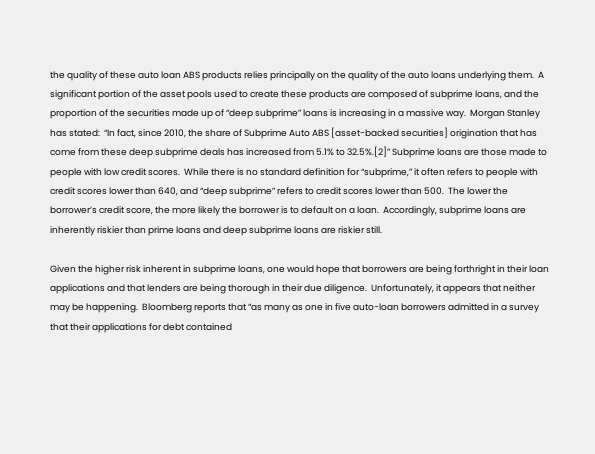the quality of these auto loan ABS products relies principally on the quality of the auto loans underlying them.  A significant portion of the asset pools used to create these products are composed of subprime loans, and the proportion of the securities made up of “deep subprime” loans is increasing in a massive way.  Morgan Stanley has stated:  “In fact, since 2010, the share of Subprime Auto ABS [asset-backed securities] origination that has come from these deep subprime deals has increased from 5.1% to 32.5%.[2]” Subprime loans are those made to people with low credit scores.  While there is no standard definition for “subprime,” it often refers to people with credit scores lower than 640, and “deep subprime” refers to credit scores lower than 500.  The lower the borrower’s credit score, the more likely the borrower is to default on a loan.  Accordingly, subprime loans are inherently riskier than prime loans and deep subprime loans are riskier still.

Given the higher risk inherent in subprime loans, one would hope that borrowers are being forthright in their loan applications and that lenders are being thorough in their due diligence.  Unfortunately, it appears that neither may be happening.  Bloomberg reports that “as many as one in five auto-loan borrowers admitted in a survey that their applications for debt contained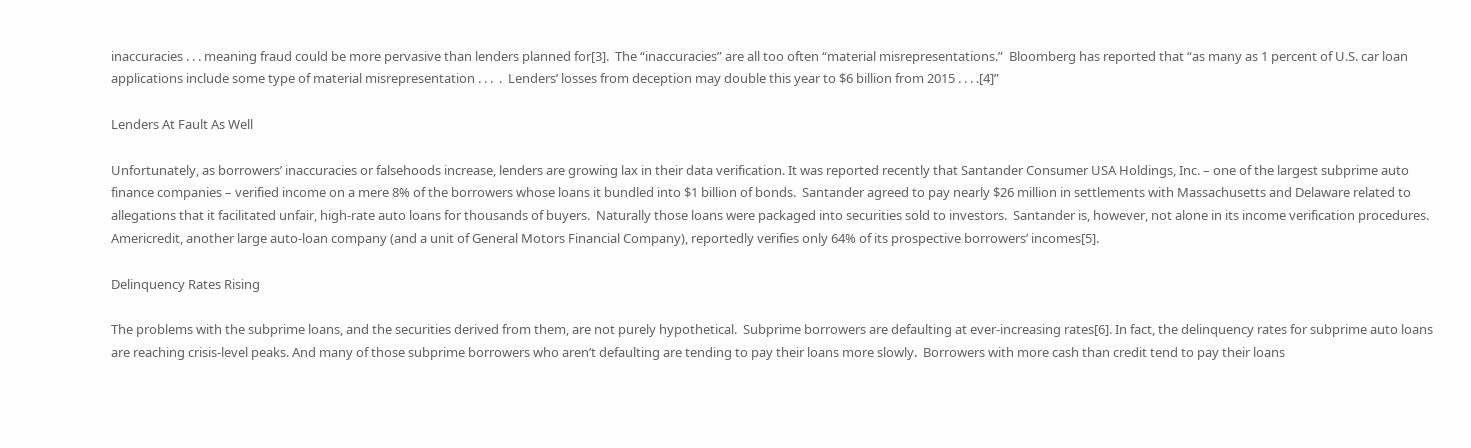inaccuracies . . . meaning fraud could be more pervasive than lenders planned for[3].  The “inaccuracies” are all too often “material misrepresentations.”  Bloomberg has reported that “as many as 1 percent of U.S. car loan applications include some type of material misrepresentation . . .  .  Lenders’ losses from deception may double this year to $6 billion from 2015 . . . .[4]”

Lenders At Fault As Well

Unfortunately, as borrowers’ inaccuracies or falsehoods increase, lenders are growing lax in their data verification. It was reported recently that Santander Consumer USA Holdings, Inc. – one of the largest subprime auto finance companies – verified income on a mere 8% of the borrowers whose loans it bundled into $1 billion of bonds.  Santander agreed to pay nearly $26 million in settlements with Massachusetts and Delaware related to allegations that it facilitated unfair, high-rate auto loans for thousands of buyers.  Naturally those loans were packaged into securities sold to investors.  Santander is, however, not alone in its income verification procedures.  Americredit, another large auto-loan company (and a unit of General Motors Financial Company), reportedly verifies only 64% of its prospective borrowers’ incomes[5].

Delinquency Rates Rising

The problems with the subprime loans, and the securities derived from them, are not purely hypothetical.  Subprime borrowers are defaulting at ever-increasing rates[6]. In fact, the delinquency rates for subprime auto loans are reaching crisis-level peaks. And many of those subprime borrowers who aren’t defaulting are tending to pay their loans more slowly.  Borrowers with more cash than credit tend to pay their loans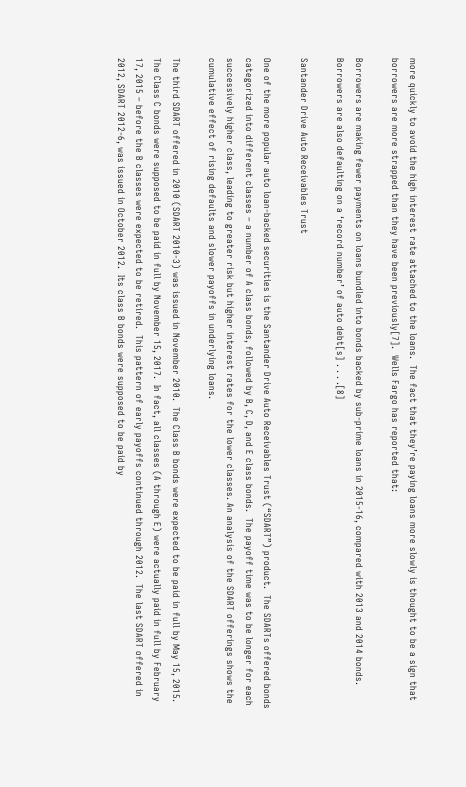more quickly to avoid the high interest rate attached to the loans.  The fact that they’re paying loans more slowly is thought to be a sign that borrowers are more strapped than they have been previously[7].  Wells Fargo has reported that:

Borrowers are making fewer payments on loans bundled into bonds backed by sub-prime loans in 2015-16, compared with 2013 and 2014 bonds.  Borrowers are also defaulting on a ‘record number’ of auto debt[s] . . . .[8]

Santander Drive Auto Receivables Trust

One of the more popular auto loan-backed securities is the Santander Drive Auto Receivables Trust (“SDART”) product.  The SDARTs offered bonds categorized into different classes – a number of A class bonds, followed by B, C, D, and E class bonds.  The payoff time was to be longer for each successively higher class, leading to greater risk but higher interest rates for the lower classes. An analysis of the SDART offerings shows the cumulative effect of rising defaults and slower payoffs in underlying loans.

The third SDART offered in 2010 (SDART 2010-3) was issued in November 2010.  The Class B bonds were expected to be paid in full by May 15, 2015.  The Class C bonds were supposed to be paid in full by November 15, 2017.  In fact, all classes (A through E) were actually paid in full by February 17, 2015 – before the B classes were expected to be retired.  This pattern of early payoffs continued through 2012.  The last SDART offered in 2012, SDART 2012-6, was issued in October 2012.  Its class B bonds were supposed to be paid by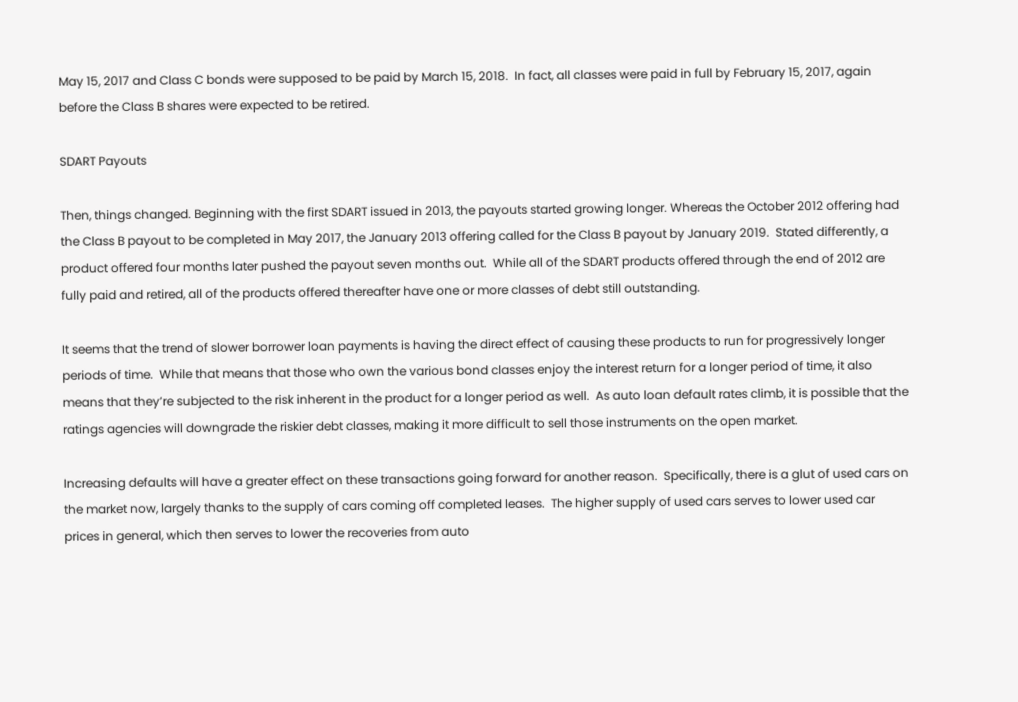May 15, 2017 and Class C bonds were supposed to be paid by March 15, 2018.  In fact, all classes were paid in full by February 15, 2017, again before the Class B shares were expected to be retired.

SDART Payouts

Then, things changed. Beginning with the first SDART issued in 2013, the payouts started growing longer. Whereas the October 2012 offering had the Class B payout to be completed in May 2017, the January 2013 offering called for the Class B payout by January 2019.  Stated differently, a product offered four months later pushed the payout seven months out.  While all of the SDART products offered through the end of 2012 are fully paid and retired, all of the products offered thereafter have one or more classes of debt still outstanding.

It seems that the trend of slower borrower loan payments is having the direct effect of causing these products to run for progressively longer periods of time.  While that means that those who own the various bond classes enjoy the interest return for a longer period of time, it also means that they’re subjected to the risk inherent in the product for a longer period as well.  As auto loan default rates climb, it is possible that the ratings agencies will downgrade the riskier debt classes, making it more difficult to sell those instruments on the open market.

Increasing defaults will have a greater effect on these transactions going forward for another reason.  Specifically, there is a glut of used cars on the market now, largely thanks to the supply of cars coming off completed leases.  The higher supply of used cars serves to lower used car prices in general, which then serves to lower the recoveries from auto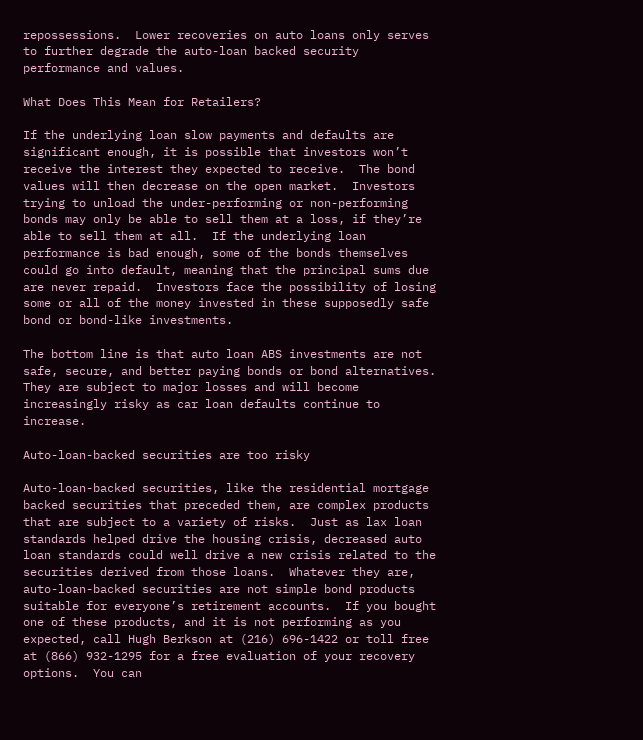repossessions.  Lower recoveries on auto loans only serves to further degrade the auto-loan backed security performance and values.

What Does This Mean for Retailers?

If the underlying loan slow payments and defaults are significant enough, it is possible that investors won’t receive the interest they expected to receive.  The bond values will then decrease on the open market.  Investors trying to unload the under-performing or non-performing bonds may only be able to sell them at a loss, if they’re able to sell them at all.  If the underlying loan performance is bad enough, some of the bonds themselves could go into default, meaning that the principal sums due are never repaid.  Investors face the possibility of losing some or all of the money invested in these supposedly safe bond or bond-like investments.

The bottom line is that auto loan ABS investments are not safe, secure, and better paying bonds or bond alternatives. They are subject to major losses and will become increasingly risky as car loan defaults continue to increase.

Auto-loan-backed securities are too risky

Auto-loan-backed securities, like the residential mortgage backed securities that preceded them, are complex products that are subject to a variety of risks.  Just as lax loan standards helped drive the housing crisis, decreased auto loan standards could well drive a new crisis related to the securities derived from those loans.  Whatever they are, auto-loan-backed securities are not simple bond products suitable for everyone’s retirement accounts.  If you bought one of these products, and it is not performing as you expected, call Hugh Berkson at (216) 696-1422 or toll free at (866) 932-1295 for a free evaluation of your recovery options.  You can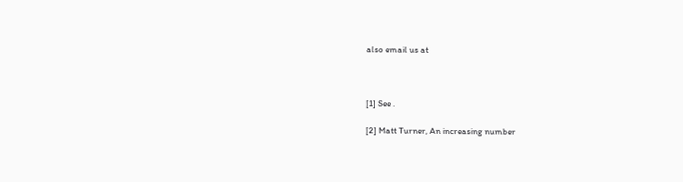also email us at



[1] See .

[2] Matt Turner, An increasing number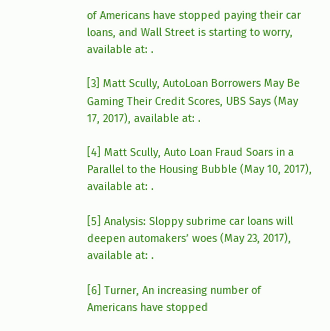of Americans have stopped paying their car loans, and Wall Street is starting to worry, available at: .

[3] Matt Scully, AutoLoan Borrowers May Be Gaming Their Credit Scores, UBS Says (May 17, 2017), available at: .

[4] Matt Scully, Auto Loan Fraud Soars in a Parallel to the Housing Bubble (May 10, 2017), available at: .

[5] Analysis: Sloppy subrime car loans will deepen automakers’ woes (May 23, 2017), available at: .

[6] Turner, An increasing number of Americans have stopped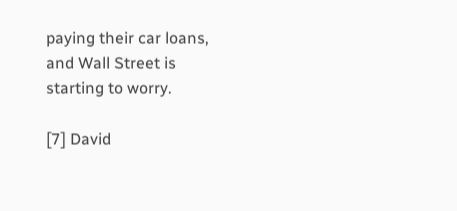paying their car loans, and Wall Street is starting to worry.

[7] David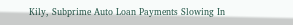Kily, Subprime Auto Loan Payments Slowing In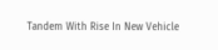Tandem With Rise In New Vehicle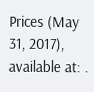Prices (May 31, 2017), available at: .